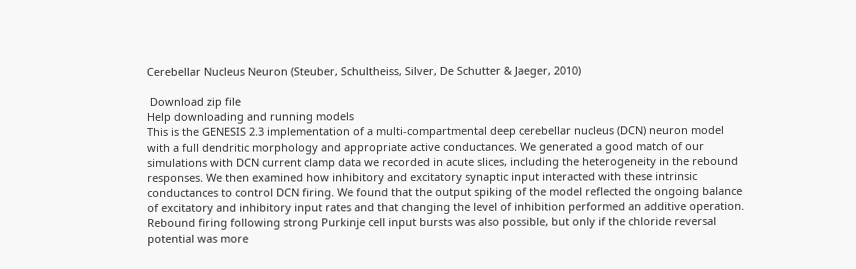Cerebellar Nucleus Neuron (Steuber, Schultheiss, Silver, De Schutter & Jaeger, 2010)

 Download zip file
Help downloading and running models
This is the GENESIS 2.3 implementation of a multi-compartmental deep cerebellar nucleus (DCN) neuron model with a full dendritic morphology and appropriate active conductances. We generated a good match of our simulations with DCN current clamp data we recorded in acute slices, including the heterogeneity in the rebound responses. We then examined how inhibitory and excitatory synaptic input interacted with these intrinsic conductances to control DCN firing. We found that the output spiking of the model reflected the ongoing balance of excitatory and inhibitory input rates and that changing the level of inhibition performed an additive operation. Rebound firing following strong Purkinje cell input bursts was also possible, but only if the chloride reversal potential was more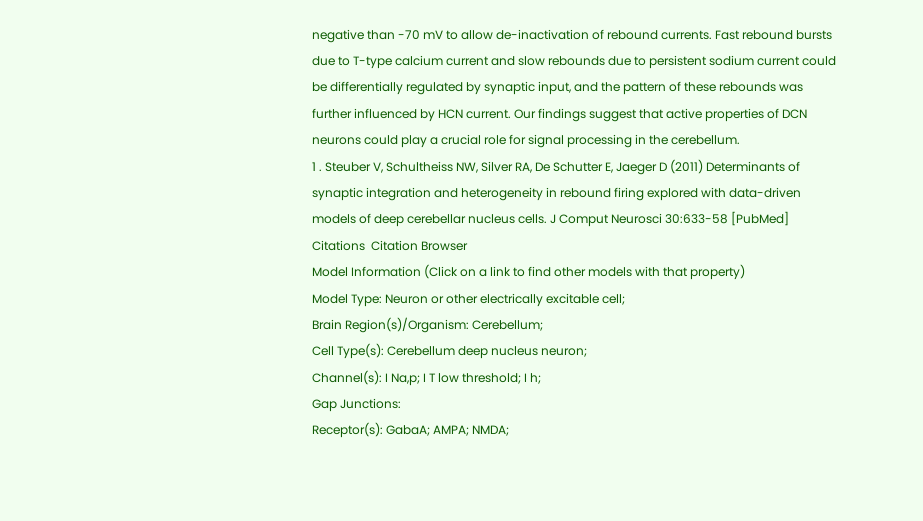negative than -70 mV to allow de-inactivation of rebound currents. Fast rebound bursts due to T-type calcium current and slow rebounds due to persistent sodium current could be differentially regulated by synaptic input, and the pattern of these rebounds was further influenced by HCN current. Our findings suggest that active properties of DCN neurons could play a crucial role for signal processing in the cerebellum.
1 . Steuber V, Schultheiss NW, Silver RA, De Schutter E, Jaeger D (2011) Determinants of synaptic integration and heterogeneity in rebound firing explored with data-driven models of deep cerebellar nucleus cells. J Comput Neurosci 30:633-58 [PubMed]
Citations  Citation Browser
Model Information (Click on a link to find other models with that property)
Model Type: Neuron or other electrically excitable cell;
Brain Region(s)/Organism: Cerebellum;
Cell Type(s): Cerebellum deep nucleus neuron;
Channel(s): I Na,p; I T low threshold; I h;
Gap Junctions:
Receptor(s): GabaA; AMPA; NMDA;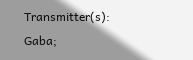Transmitter(s): Gaba;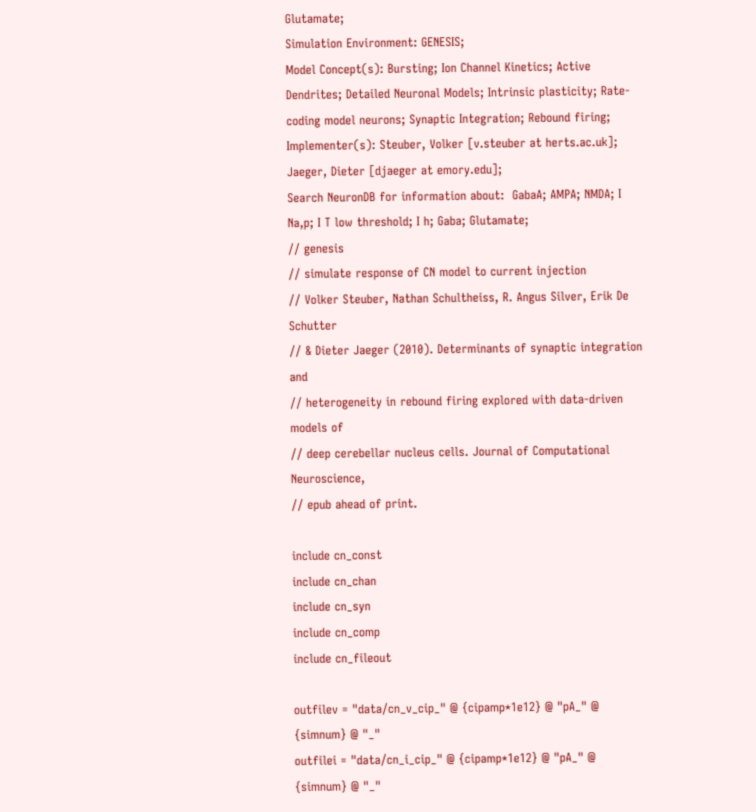Glutamate;
Simulation Environment: GENESIS;
Model Concept(s): Bursting; Ion Channel Kinetics; Active Dendrites; Detailed Neuronal Models; Intrinsic plasticity; Rate-coding model neurons; Synaptic Integration; Rebound firing;
Implementer(s): Steuber, Volker [v.steuber at herts.ac.uk]; Jaeger, Dieter [djaeger at emory.edu];
Search NeuronDB for information about:  GabaA; AMPA; NMDA; I Na,p; I T low threshold; I h; Gaba; Glutamate;
// genesis
// simulate response of CN model to current injection
// Volker Steuber, Nathan Schultheiss, R. Angus Silver, Erik De Schutter
// & Dieter Jaeger (2010). Determinants of synaptic integration and
// heterogeneity in rebound firing explored with data-driven models of
// deep cerebellar nucleus cells. Journal of Computational Neuroscience,
// epub ahead of print.

include cn_const
include cn_chan
include cn_syn
include cn_comp
include cn_fileout

outfilev = "data/cn_v_cip_" @ {cipamp*1e12} @ "pA_" @ {simnum} @ "_"
outfilei = "data/cn_i_cip_" @ {cipamp*1e12} @ "pA_" @ {simnum} @ "_"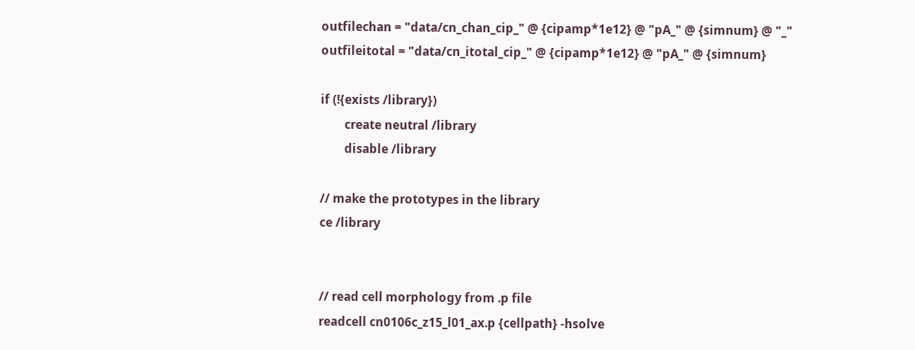outfilechan = "data/cn_chan_cip_" @ {cipamp*1e12} @ "pA_" @ {simnum} @ "_"
outfileitotal = "data/cn_itotal_cip_" @ {cipamp*1e12} @ "pA_" @ {simnum}

if (!{exists /library})
        create neutral /library
        disable /library

// make the prototypes in the library
ce /library


// read cell morphology from .p file
readcell cn0106c_z15_l01_ax.p {cellpath} -hsolve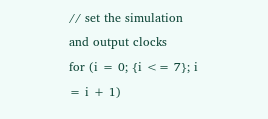// set the simulation and output clocks
for (i = 0; {i <= 7}; i = i + 1)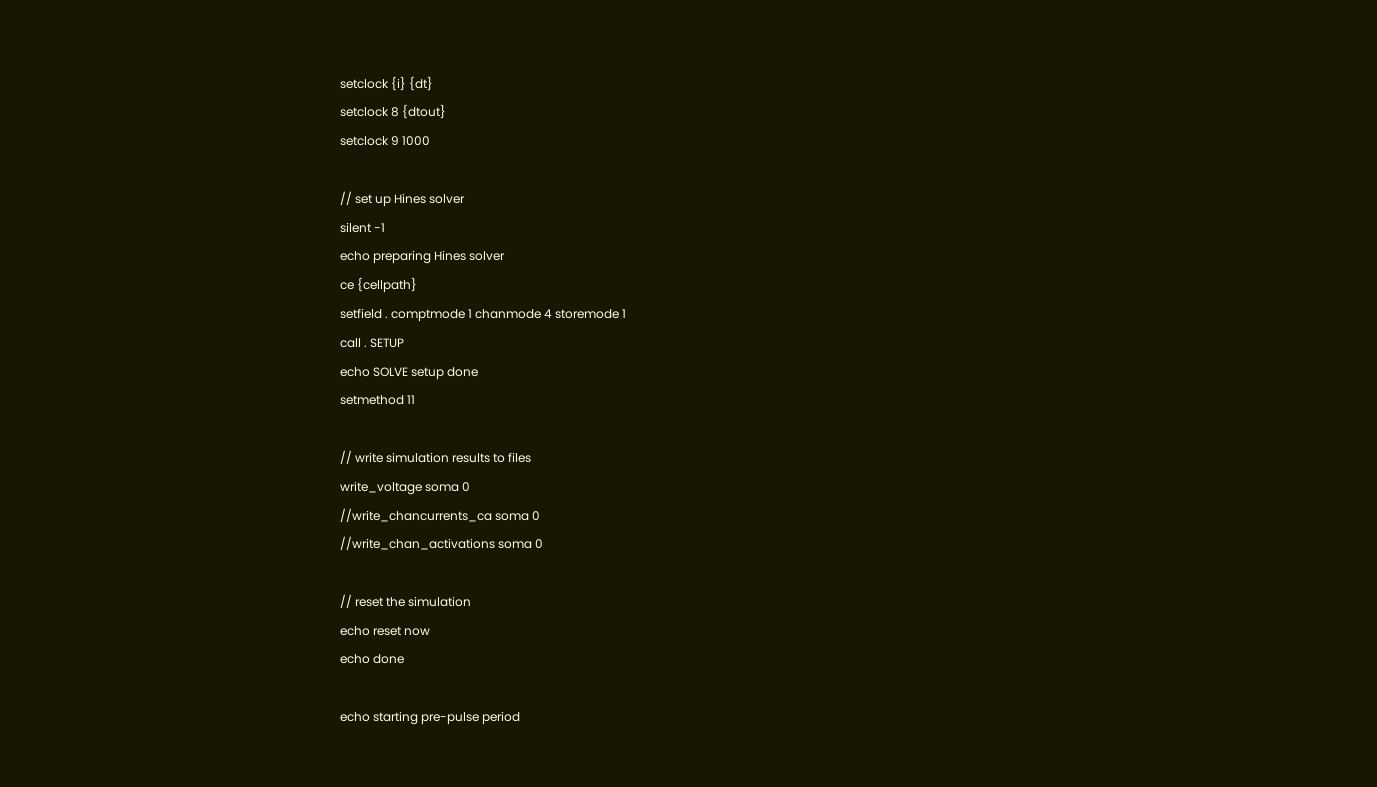setclock {i} {dt}
setclock 8 {dtout}
setclock 9 1000

// set up Hines solver
silent -1
echo preparing Hines solver
ce {cellpath}
setfield . comptmode 1 chanmode 4 storemode 1
call . SETUP
echo SOLVE setup done
setmethod 11

// write simulation results to files
write_voltage soma 0
//write_chancurrents_ca soma 0
//write_chan_activations soma 0

// reset the simulation
echo reset now
echo done

echo starting pre-pulse period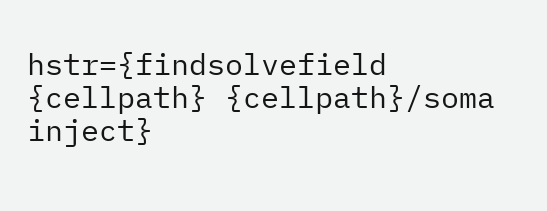hstr={findsolvefield {cellpath} {cellpath}/soma inject}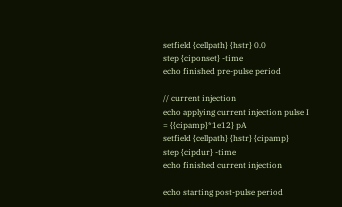setfield {cellpath} {hstr} 0.0
step {ciponset} -time
echo finished pre-pulse period

// current injection
echo applying current injection pulse I = {{cipamp}*1e12} pA
setfield {cellpath} {hstr} {cipamp}
step {cipdur} -time
echo finished current injection

echo starting post-pulse period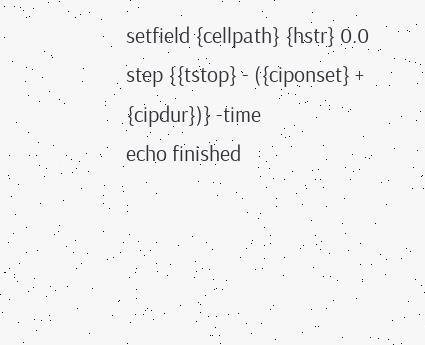setfield {cellpath} {hstr} 0.0
step {{tstop} - ({ciponset} + {cipdur})} -time
echo finished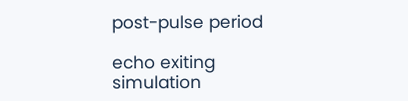post-pulse period

echo exiting simulation